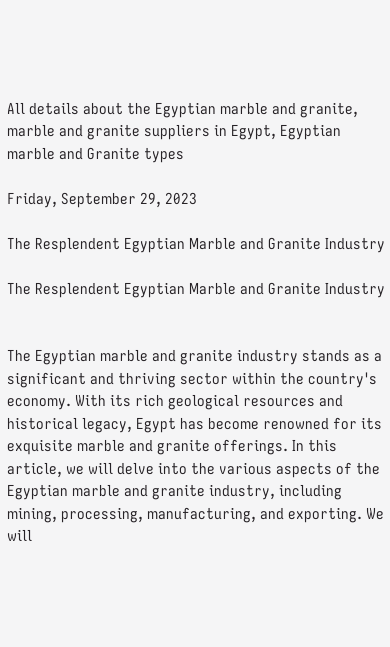All details about the Egyptian marble and granite, marble and granite suppliers in Egypt, Egyptian marble and Granite types

Friday, September 29, 2023

The Resplendent Egyptian Marble and Granite Industry

The Resplendent Egyptian Marble and Granite Industry


The Egyptian marble and granite industry stands as a significant and thriving sector within the country's economy. With its rich geological resources and historical legacy, Egypt has become renowned for its exquisite marble and granite offerings. In this article, we will delve into the various aspects of the Egyptian marble and granite industry, including mining, processing, manufacturing, and exporting. We will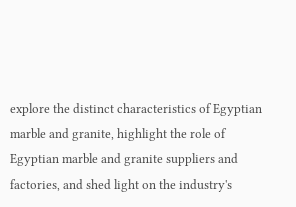explore the distinct characteristics of Egyptian marble and granite, highlight the role of Egyptian marble and granite suppliers and factories, and shed light on the industry's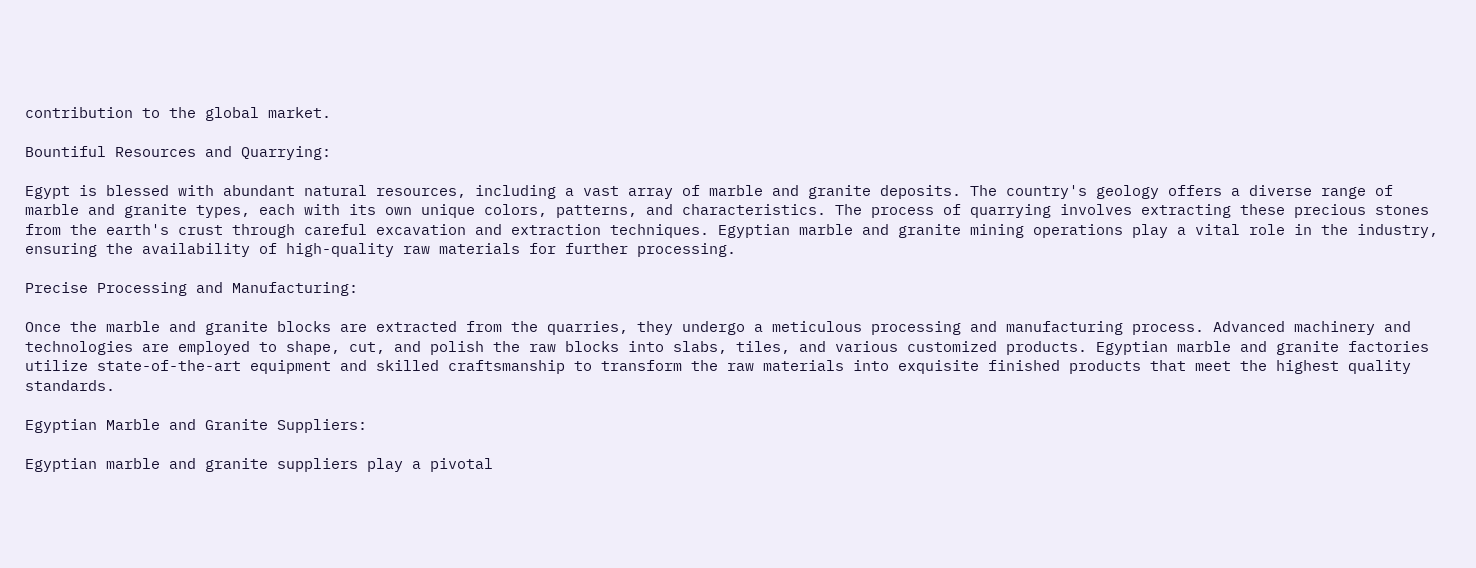contribution to the global market.

Bountiful Resources and Quarrying:

Egypt is blessed with abundant natural resources, including a vast array of marble and granite deposits. The country's geology offers a diverse range of marble and granite types, each with its own unique colors, patterns, and characteristics. The process of quarrying involves extracting these precious stones from the earth's crust through careful excavation and extraction techniques. Egyptian marble and granite mining operations play a vital role in the industry, ensuring the availability of high-quality raw materials for further processing.

Precise Processing and Manufacturing:

Once the marble and granite blocks are extracted from the quarries, they undergo a meticulous processing and manufacturing process. Advanced machinery and technologies are employed to shape, cut, and polish the raw blocks into slabs, tiles, and various customized products. Egyptian marble and granite factories utilize state-of-the-art equipment and skilled craftsmanship to transform the raw materials into exquisite finished products that meet the highest quality standards.

Egyptian Marble and Granite Suppliers:

Egyptian marble and granite suppliers play a pivotal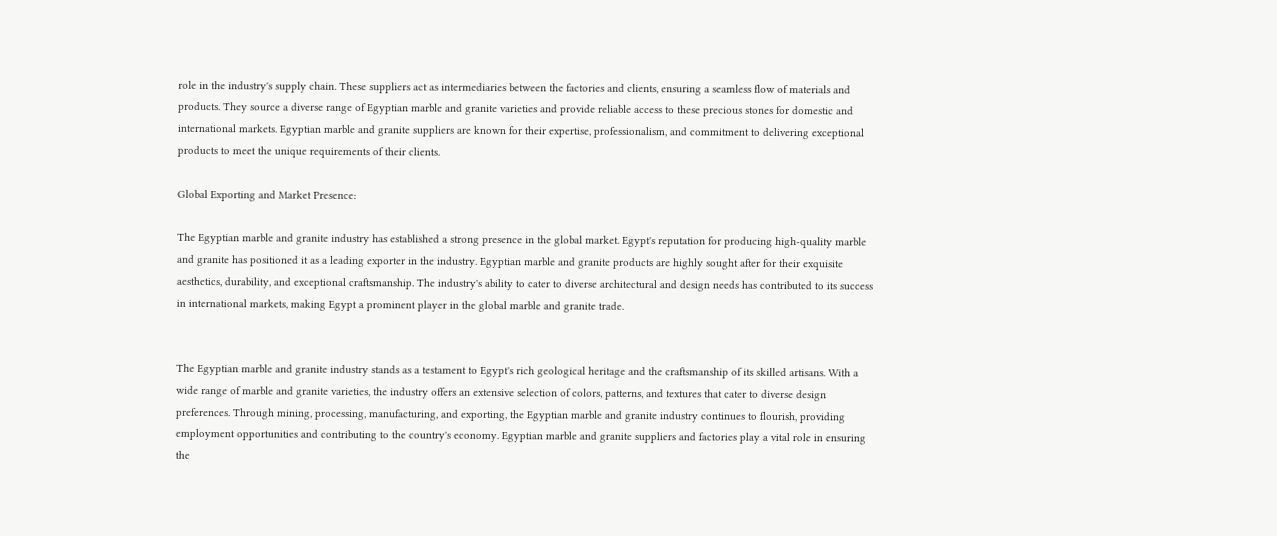role in the industry's supply chain. These suppliers act as intermediaries between the factories and clients, ensuring a seamless flow of materials and products. They source a diverse range of Egyptian marble and granite varieties and provide reliable access to these precious stones for domestic and international markets. Egyptian marble and granite suppliers are known for their expertise, professionalism, and commitment to delivering exceptional products to meet the unique requirements of their clients.

Global Exporting and Market Presence:

The Egyptian marble and granite industry has established a strong presence in the global market. Egypt's reputation for producing high-quality marble and granite has positioned it as a leading exporter in the industry. Egyptian marble and granite products are highly sought after for their exquisite aesthetics, durability, and exceptional craftsmanship. The industry's ability to cater to diverse architectural and design needs has contributed to its success in international markets, making Egypt a prominent player in the global marble and granite trade.


The Egyptian marble and granite industry stands as a testament to Egypt's rich geological heritage and the craftsmanship of its skilled artisans. With a wide range of marble and granite varieties, the industry offers an extensive selection of colors, patterns, and textures that cater to diverse design preferences. Through mining, processing, manufacturing, and exporting, the Egyptian marble and granite industry continues to flourish, providing employment opportunities and contributing to the country's economy. Egyptian marble and granite suppliers and factories play a vital role in ensuring the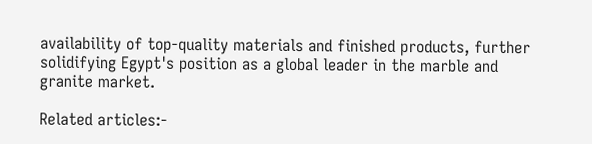availability of top-quality materials and finished products, further solidifying Egypt's position as a global leader in the marble and granite market.

Related articles:-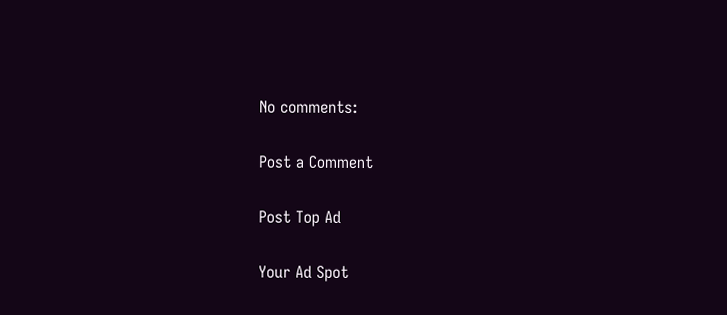No comments:

Post a Comment

Post Top Ad

Your Ad Spot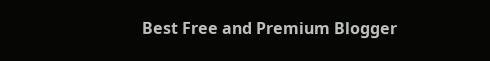Best Free and Premium Blogger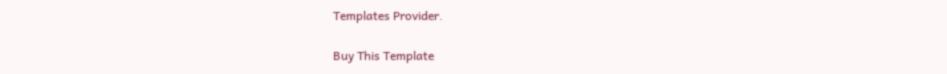Templates Provider.

Buy This Template